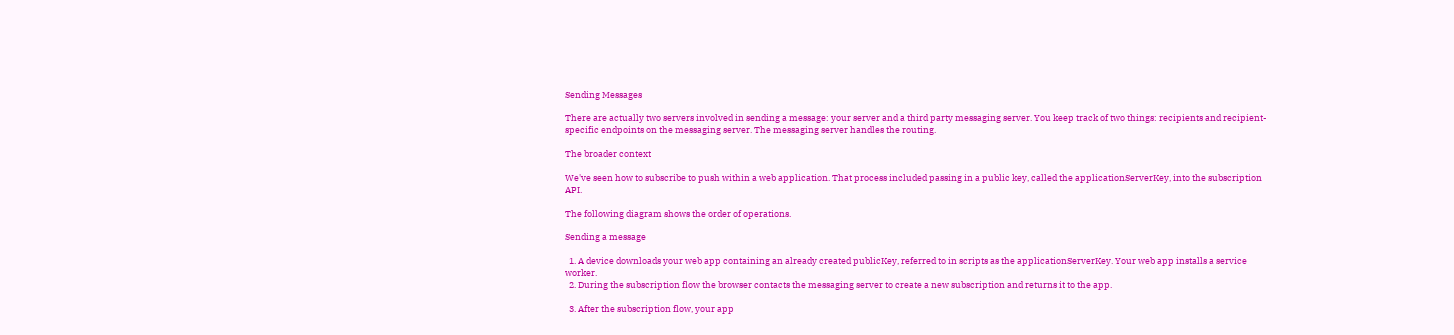Sending Messages

There are actually two servers involved in sending a message: your server and a third party messaging server. You keep track of two things: recipients and recipient-specific endpoints on the messaging server. The messaging server handles the routing.

The broader context

We've seen how to subscribe to push within a web application. That process included passing in a public key, called the applicationServerKey, into the subscription API.

The following diagram shows the order of operations.

Sending a message

  1. A device downloads your web app containing an already created publicKey, referred to in scripts as the applicationServerKey. Your web app installs a service worker.
  2. During the subscription flow the browser contacts the messaging server to create a new subscription and returns it to the app.

  3. After the subscription flow, your app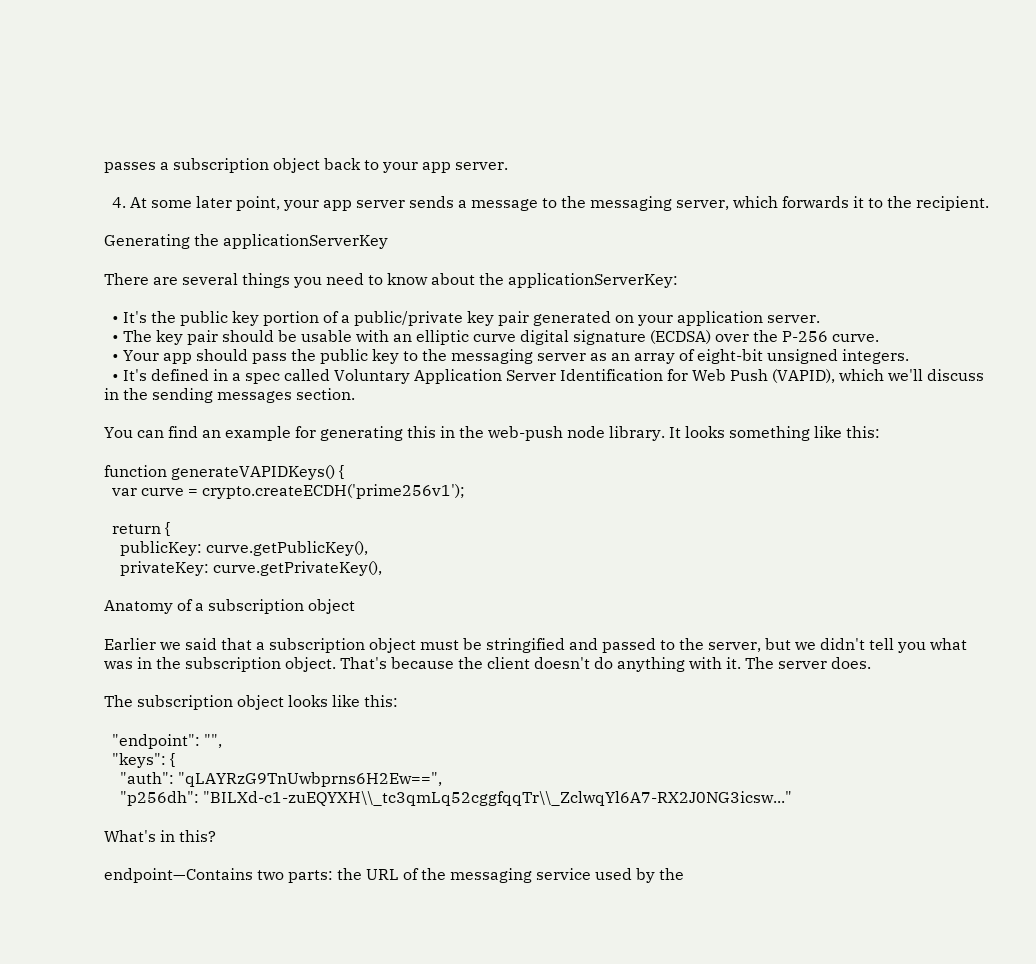passes a subscription object back to your app server.

  4. At some later point, your app server sends a message to the messaging server, which forwards it to the recipient.

Generating the applicationServerKey

There are several things you need to know about the applicationServerKey:

  • It's the public key portion of a public/private key pair generated on your application server.
  • The key pair should be usable with an elliptic curve digital signature (ECDSA) over the P-256 curve.
  • Your app should pass the public key to the messaging server as an array of eight-bit unsigned integers.
  • It's defined in a spec called Voluntary Application Server Identification for Web Push (VAPID), which we'll discuss in the sending messages section.

You can find an example for generating this in the web-push node library. It looks something like this:

function generateVAPIDKeys() {
  var curve = crypto.createECDH('prime256v1');

  return {
    publicKey: curve.getPublicKey(),
    privateKey: curve.getPrivateKey(),

Anatomy of a subscription object

Earlier we said that a subscription object must be stringified and passed to the server, but we didn't tell you what was in the subscription object. That's because the client doesn't do anything with it. The server does.

The subscription object looks like this:

  "endpoint": "",
  "keys": {
    "auth": "qLAYRzG9TnUwbprns6H2Ew==",
    "p256dh": "BILXd-c1-zuEQYXH\\_tc3qmLq52cggfqqTr\\_ZclwqYl6A7-RX2J0NG3icsw..."

What's in this?

endpoint—Contains two parts: the URL of the messaging service used by the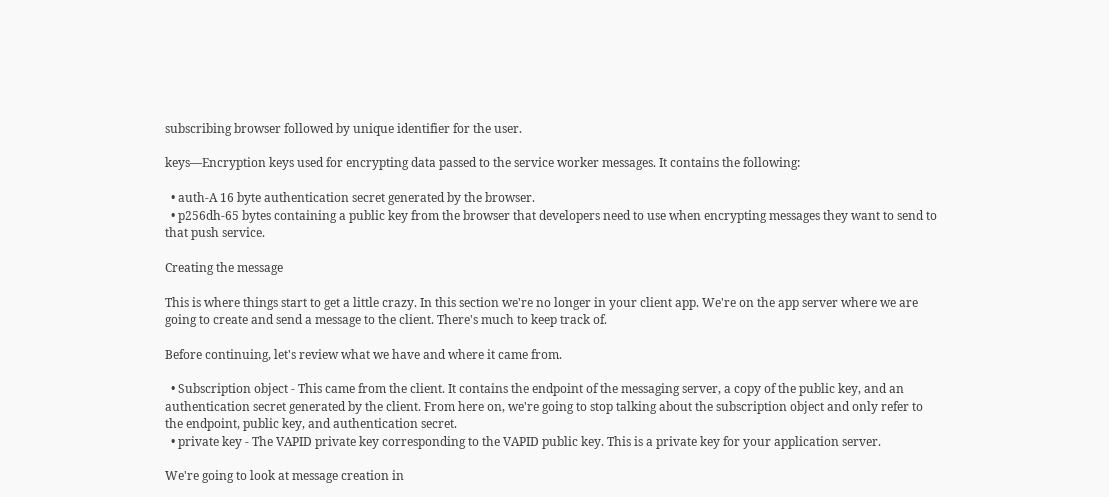subscribing browser followed by unique identifier for the user.

keys—Encryption keys used for encrypting data passed to the service worker messages. It contains the following:

  • auth-A 16 byte authentication secret generated by the browser.
  • p256dh-65 bytes containing a public key from the browser that developers need to use when encrypting messages they want to send to that push service.

Creating the message

This is where things start to get a little crazy. In this section we're no longer in your client app. We're on the app server where we are going to create and send a message to the client. There's much to keep track of.

Before continuing, let's review what we have and where it came from.

  • Subscription object - This came from the client. It contains the endpoint of the messaging server, a copy of the public key, and an authentication secret generated by the client. From here on, we're going to stop talking about the subscription object and only refer to the endpoint, public key, and authentication secret.
  • private key - The VAPID private key corresponding to the VAPID public key. This is a private key for your application server.

We're going to look at message creation in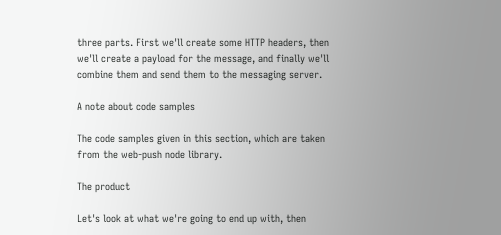three parts. First we'll create some HTTP headers, then we'll create a payload for the message, and finally we'll combine them and send them to the messaging server.

A note about code samples

The code samples given in this section, which are taken from the web-push node library.

The product

Let's look at what we're going to end up with, then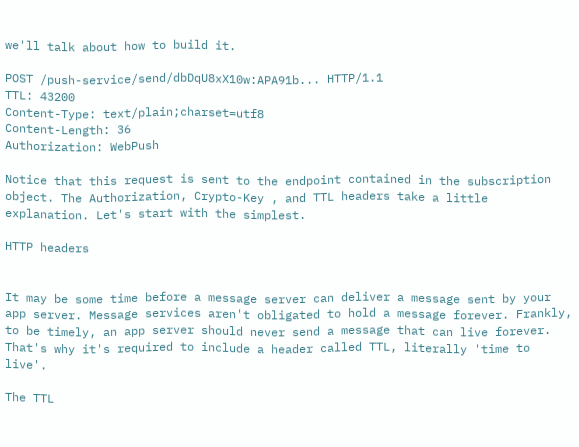we'll talk about how to build it.

POST /push-service/send/dbDqU8xX10w:APA91b... HTTP/1.1
TTL: 43200
Content-Type: text/plain;charset=utf8
Content-Length: 36
Authorization: WebPush

Notice that this request is sent to the endpoint contained in the subscription object. The Authorization, Crypto-Key , and TTL headers take a little explanation. Let's start with the simplest.

HTTP headers


It may be some time before a message server can deliver a message sent by your app server. Message services aren't obligated to hold a message forever. Frankly, to be timely, an app server should never send a message that can live forever. That's why it's required to include a header called TTL, literally 'time to live'.

The TTL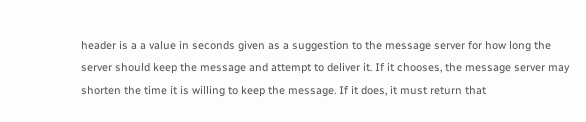header is a a value in seconds given as a suggestion to the message server for how long the server should keep the message and attempt to deliver it. If it chooses, the message server may shorten the time it is willing to keep the message. If it does, it must return that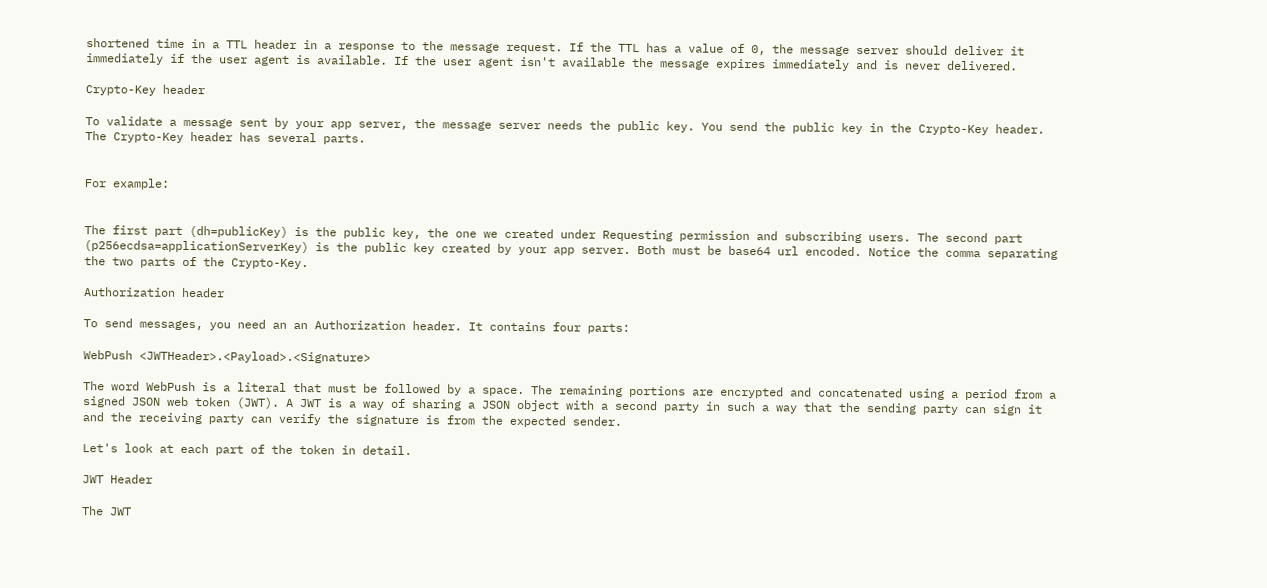shortened time in a TTL header in a response to the message request. If the TTL has a value of 0, the message server should deliver it immediately if the user agent is available. If the user agent isn't available the message expires immediately and is never delivered.

Crypto-Key header

To validate a message sent by your app server, the message server needs the public key. You send the public key in the Crypto-Key header. The Crypto-Key header has several parts.


For example:


The first part (dh=publicKey) is the public key, the one we created under Requesting permission and subscribing users. The second part (p256ecdsa=applicationServerKey) is the public key created by your app server. Both must be base64 url encoded. Notice the comma separating the two parts of the Crypto-Key.

Authorization header

To send messages, you need an an Authorization header. It contains four parts:

WebPush <JWTHeader>.<Payload>.<Signature>

The word WebPush is a literal that must be followed by a space. The remaining portions are encrypted and concatenated using a period from a signed JSON web token (JWT). A JWT is a way of sharing a JSON object with a second party in such a way that the sending party can sign it and the receiving party can verify the signature is from the expected sender.

Let's look at each part of the token in detail.

JWT Header

The JWT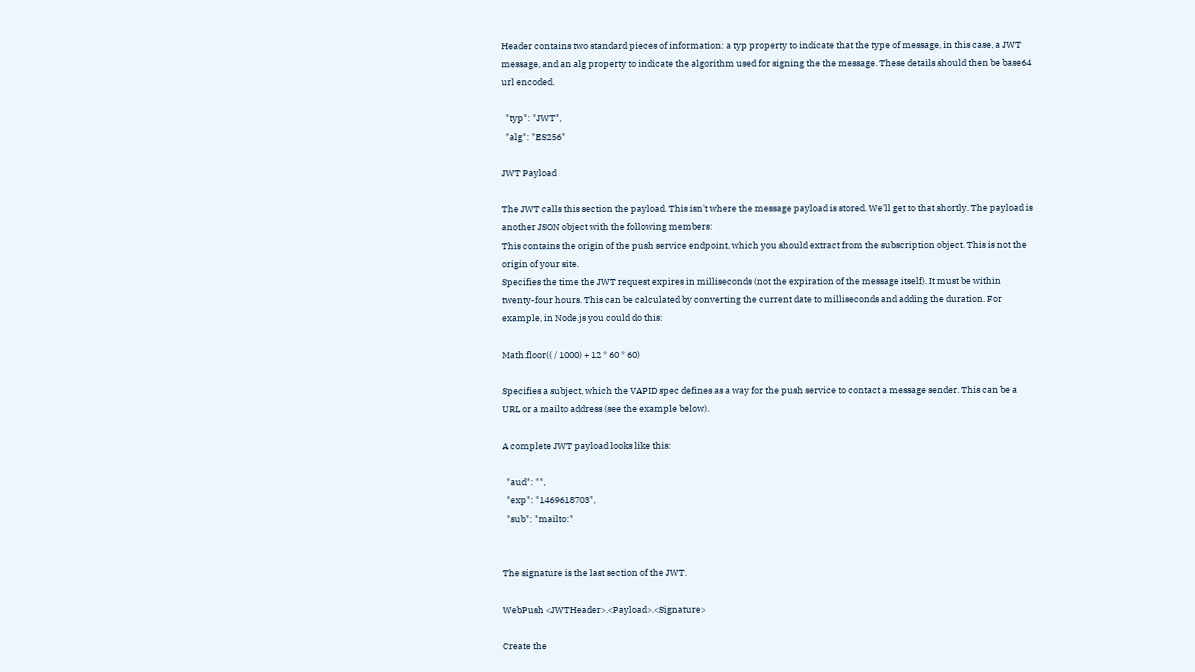Header contains two standard pieces of information: a typ property to indicate that the type of message, in this case, a JWT message, and an alg property to indicate the algorithm used for signing the the message. These details should then be base64 url encoded.

  "typ": "JWT",
  "alg": "ES256"

JWT Payload

The JWT calls this section the payload. This isn't where the message payload is stored. We'll get to that shortly. The payload is another JSON object with the following members:
This contains the origin of the push service endpoint, which you should extract from the subscription object. This is not the origin of your site.
Specifies the time the JWT request expires in milliseconds (not the expiration of the message itself). It must be within twenty-four hours. This can be calculated by converting the current date to milliseconds and adding the duration. For example, in Node.js you could do this:

Math.floor(( / 1000) + 12 * 60 * 60)

Specifies a subject, which the VAPID spec defines as a way for the push service to contact a message sender. This can be a URL or a mailto address (see the example below).

A complete JWT payload looks like this:

  "aud": "",
  "exp": "1469618703",
  "sub": "mailto:"


The signature is the last section of the JWT.

WebPush <JWTHeader>.<Payload>.<Signature>

Create the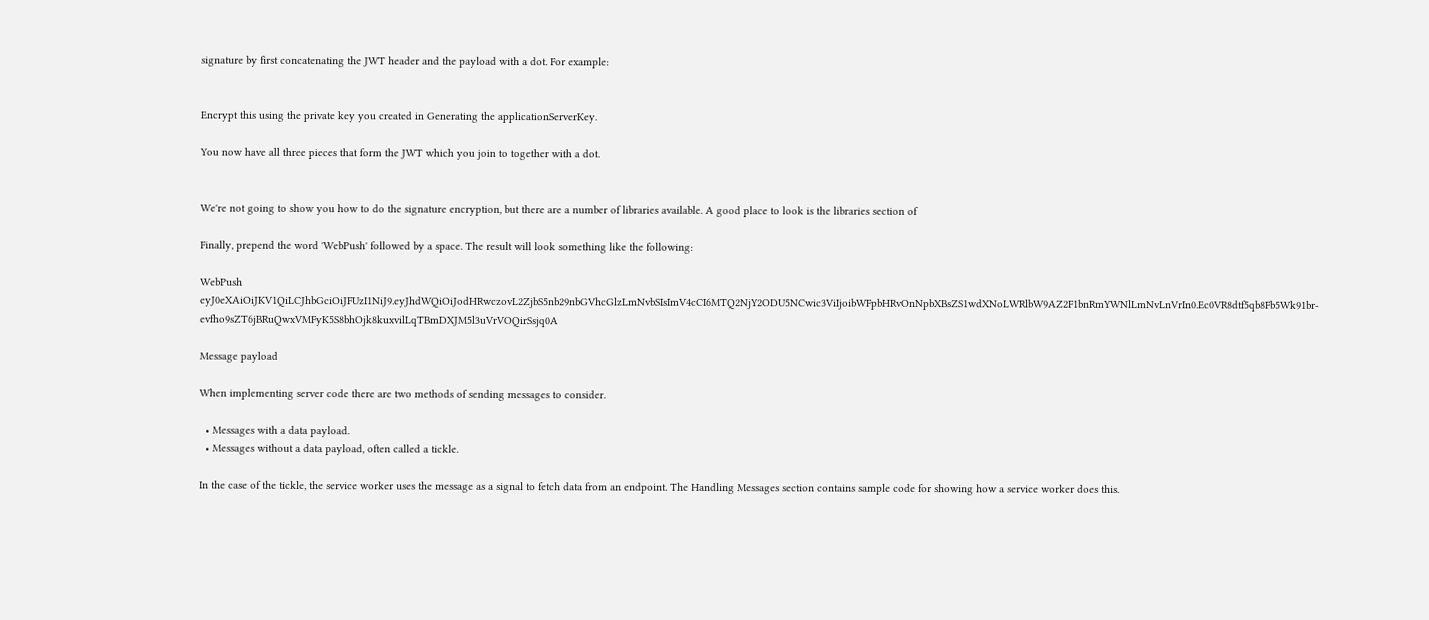signature by first concatenating the JWT header and the payload with a dot. For example:


Encrypt this using the private key you created in Generating the applicationServerKey.

You now have all three pieces that form the JWT which you join to together with a dot.


We're not going to show you how to do the signature encryption, but there are a number of libraries available. A good place to look is the libraries section of

Finally, prepend the word 'WebPush' followed by a space. The result will look something like the following:

WebPush eyJ0eXAiOiJKV1QiLCJhbGciOiJFUzI1NiJ9.eyJhdWQiOiJodHRwczovL2ZjbS5nb29nbGVhcGlzLmNvbSIsImV4cCI6MTQ2NjY2ODU5NCwic3ViIjoibWFpbHRvOnNpbXBsZS1wdXNoLWRlbW9AZ2F1bnRmYWNlLmNvLnVrIn0.Ec0VR8dtf5qb8Fb5Wk91br-evfho9sZT6jBRuQwxVMFyK5S8bhOjk8kuxvilLqTBmDXJM5l3uVrVOQirSsjq0A

Message payload

When implementing server code there are two methods of sending messages to consider.

  • Messages with a data payload.
  • Messages without a data payload, often called a tickle.

In the case of the tickle, the service worker uses the message as a signal to fetch data from an endpoint. The Handling Messages section contains sample code for showing how a service worker does this.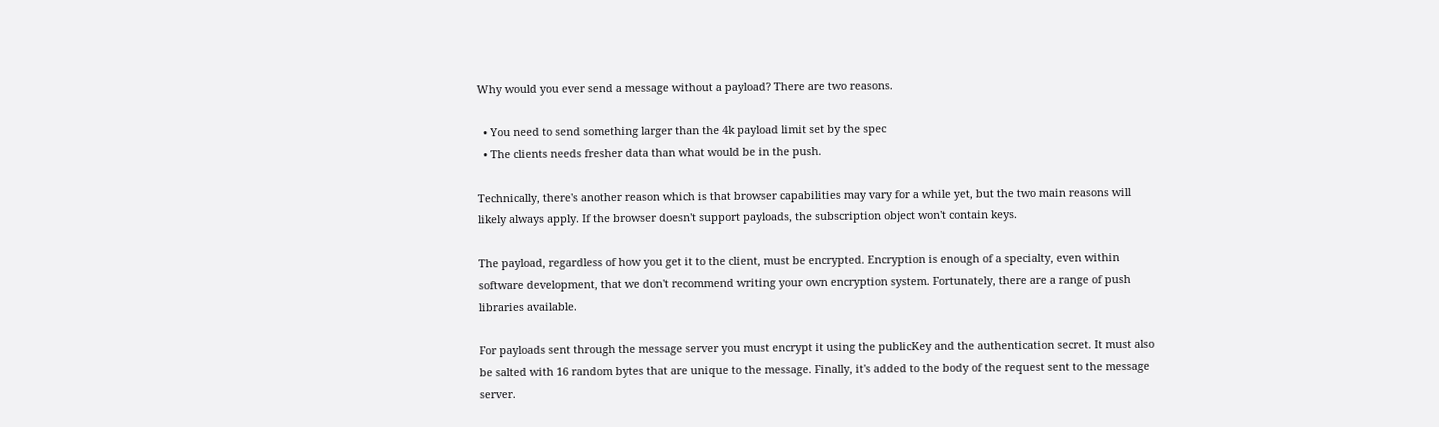Why would you ever send a message without a payload? There are two reasons.

  • You need to send something larger than the 4k payload limit set by the spec
  • The clients needs fresher data than what would be in the push.

Technically, there's another reason which is that browser capabilities may vary for a while yet, but the two main reasons will likely always apply. If the browser doesn't support payloads, the subscription object won't contain keys.

The payload, regardless of how you get it to the client, must be encrypted. Encryption is enough of a specialty, even within software development, that we don't recommend writing your own encryption system. Fortunately, there are a range of push libraries available.

For payloads sent through the message server you must encrypt it using the publicKey and the authentication secret. It must also be salted with 16 random bytes that are unique to the message. Finally, it's added to the body of the request sent to the message server.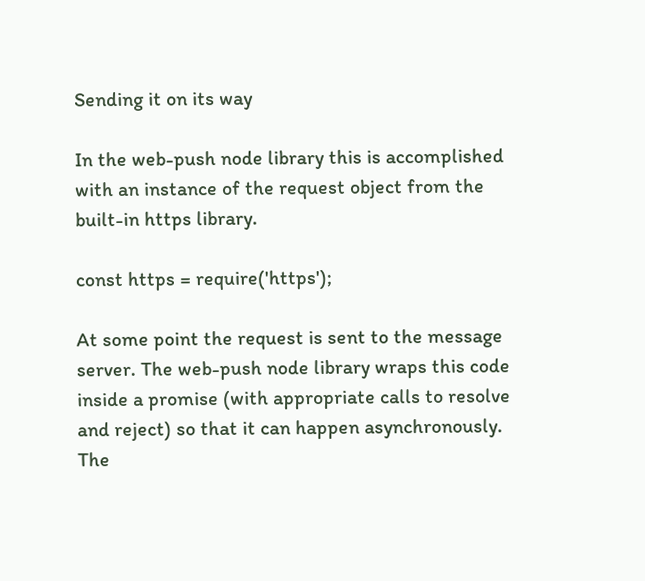Sending it on its way

In the web-push node library this is accomplished with an instance of the request object from the built-in https library.

const https = require('https');

At some point the request is sent to the message server. The web-push node library wraps this code inside a promise (with appropriate calls to resolve and reject) so that it can happen asynchronously. The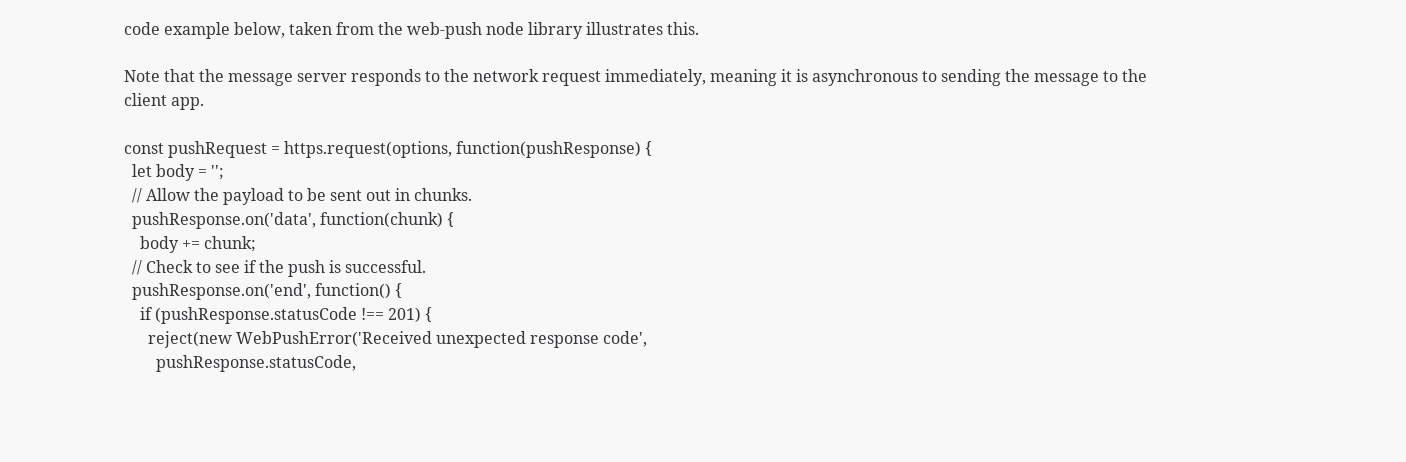code example below, taken from the web-push node library illustrates this.

Note that the message server responds to the network request immediately, meaning it is asynchronous to sending the message to the client app.

const pushRequest = https.request(options, function(pushResponse) {
  let body = '';
  // Allow the payload to be sent out in chunks.
  pushResponse.on('data', function(chunk) {
    body += chunk;
  // Check to see if the push is successful.
  pushResponse.on('end', function() {
    if (pushResponse.statusCode !== 201) {
      reject(new WebPushError('Received unexpected response code',
        pushResponse.statusCode,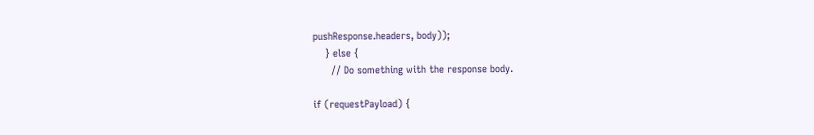pushResponse.headers, body));
    } else {
      // Do something with the response body.

if (requestPayload) {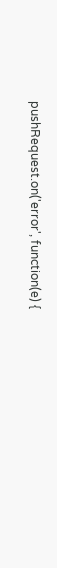pushRequest.on('error', function(e) {